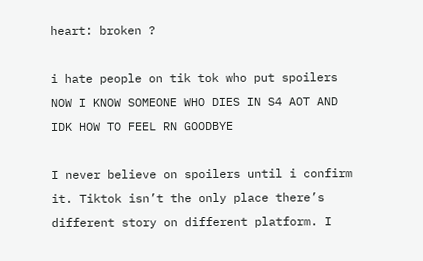heart: broken ?

i hate people on tik tok who put spoilers NOW I KNOW SOMEONE WHO DIES IN S4 AOT AND IDK HOW TO FEEL RN GOODBYE

I never believe on spoilers until i confirm it. Tiktok isn’t the only place there’s different story on different platform. I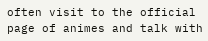often visit to the official page of animes and talk with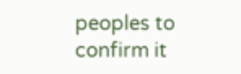peoples to confirm it